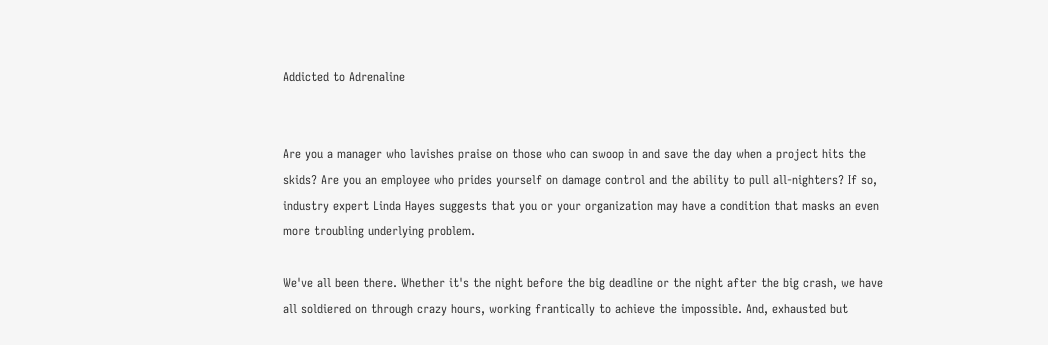Addicted to Adrenaline


Are you a manager who lavishes praise on those who can swoop in and save the day when a project hits the skids? Are you an employee who prides yourself on damage control and the ability to pull all-nighters? If so, industry expert Linda Hayes suggests that you or your organization may have a condition that masks an even more troubling underlying problem.

We've all been there. Whether it's the night before the big deadline or the night after the big crash, we have all soldiered on through crazy hours, working frantically to achieve the impossible. And, exhausted but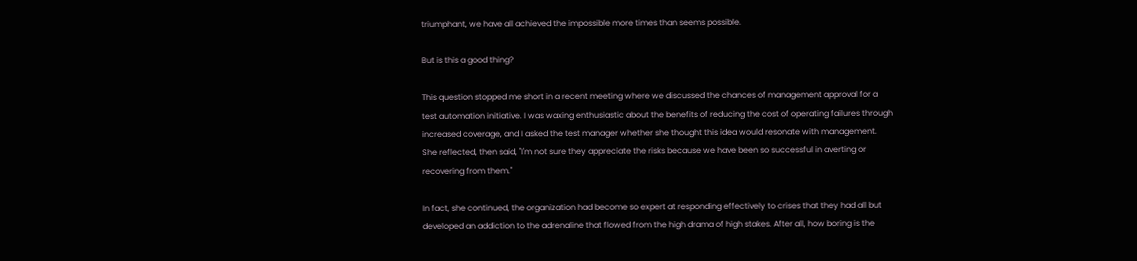triumphant, we have all achieved the impossible more times than seems possible.

But is this a good thing?

This question stopped me short in a recent meeting where we discussed the chances of management approval for a test automation initiative. I was waxing enthusiastic about the benefits of reducing the cost of operating failures through increased coverage, and I asked the test manager whether she thought this idea would resonate with management. She reflected, then said, "I'm not sure they appreciate the risks because we have been so successful in averting or recovering from them."

In fact, she continued, the organization had become so expert at responding effectively to crises that they had all but developed an addiction to the adrenaline that flowed from the high drama of high stakes. After all, how boring is the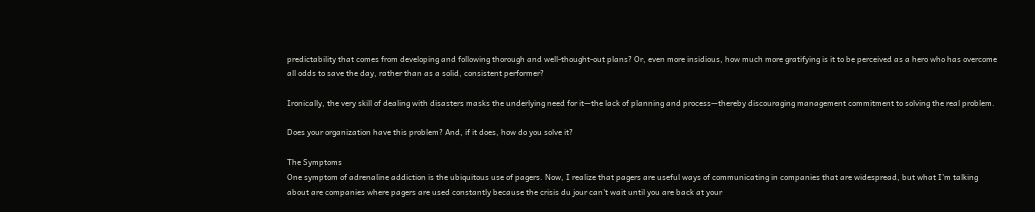predictability that comes from developing and following thorough and well-thought-out plans? Or, even more insidious, how much more gratifying is it to be perceived as a hero who has overcome all odds to save the day, rather than as a solid, consistent performer?

Ironically, the very skill of dealing with disasters masks the underlying need for it—the lack of planning and process—thereby discouraging management commitment to solving the real problem.

Does your organization have this problem? And, if it does, how do you solve it?

The Symptoms
One symptom of adrenaline addiction is the ubiquitous use of pagers. Now, I realize that pagers are useful ways of communicating in companies that are widespread, but what I'm talking about are companies where pagers are used constantly because the crisis du jour can't wait until you are back at your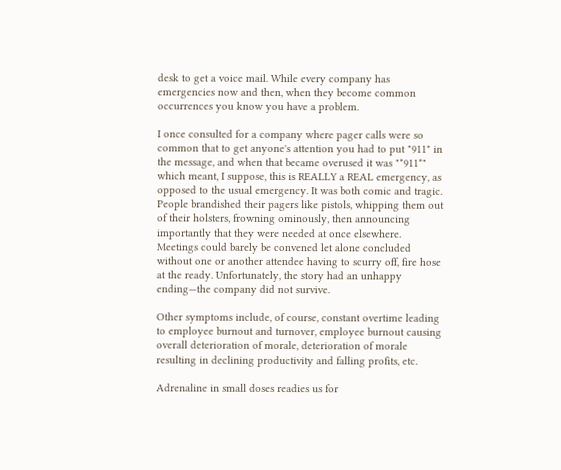desk to get a voice mail. While every company has emergencies now and then, when they become common occurrences you know you have a problem.

I once consulted for a company where pager calls were so common that to get anyone's attention you had to put "911" in the message, and when that became overused it was "*911*" which meant, I suppose, this is REALLY a REAL emergency, as opposed to the usual emergency. It was both comic and tragic. People brandished their pagers like pistols, whipping them out of their holsters, frowning ominously, then announcing importantly that they were needed at once elsewhere. Meetings could barely be convened let alone concluded without one or another attendee having to scurry off, fire hose at the ready. Unfortunately, the story had an unhappy ending—the company did not survive.

Other symptoms include, of course, constant overtime leading to employee burnout and turnover, employee burnout causing overall deterioration of morale, deterioration of morale resulting in declining productivity and falling profits, etc.

Adrenaline in small doses readies us for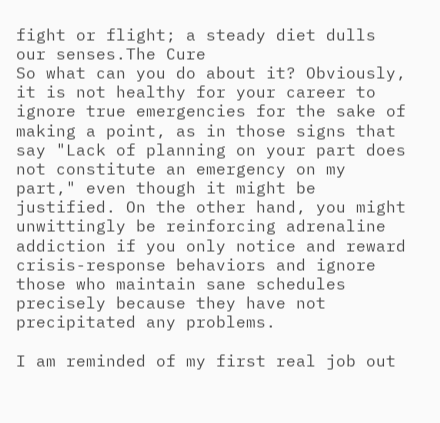fight or flight; a steady diet dulls our senses.The Cure
So what can you do about it? Obviously, it is not healthy for your career to ignore true emergencies for the sake of making a point, as in those signs that say "Lack of planning on your part does not constitute an emergency on my part," even though it might be justified. On the other hand, you might unwittingly be reinforcing adrenaline addiction if you only notice and reward crisis-response behaviors and ignore those who maintain sane schedules precisely because they have not precipitated any problems.

I am reminded of my first real job out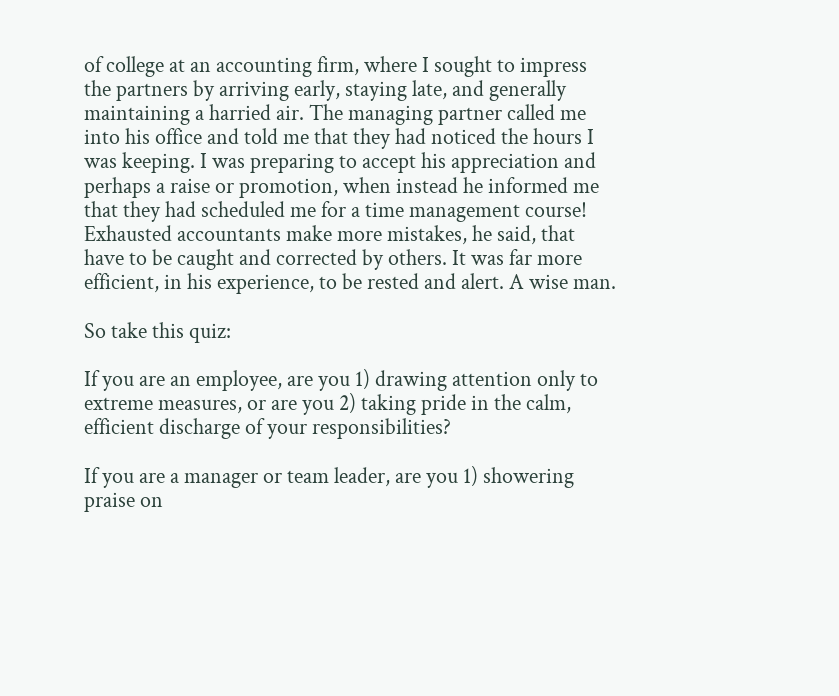of college at an accounting firm, where I sought to impress the partners by arriving early, staying late, and generally maintaining a harried air. The managing partner called me into his office and told me that they had noticed the hours I was keeping. I was preparing to accept his appreciation and perhaps a raise or promotion, when instead he informed me that they had scheduled me for a time management course! Exhausted accountants make more mistakes, he said, that have to be caught and corrected by others. It was far more efficient, in his experience, to be rested and alert. A wise man.

So take this quiz:

If you are an employee, are you 1) drawing attention only to extreme measures, or are you 2) taking pride in the calm, efficient discharge of your responsibilities?

If you are a manager or team leader, are you 1) showering praise on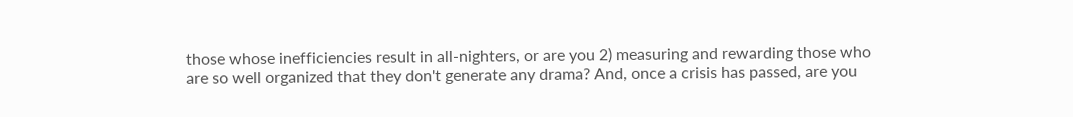those whose inefficiencies result in all-nighters, or are you 2) measuring and rewarding those who are so well organized that they don't generate any drama? And, once a crisis has passed, are you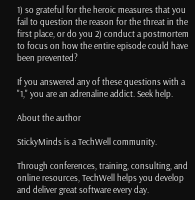1) so grateful for the heroic measures that you fail to question the reason for the threat in the first place, or do you 2) conduct a postmortem to focus on how the entire episode could have been prevented?

If you answered any of these questions with a "1," you are an adrenaline addict. Seek help.

About the author

StickyMinds is a TechWell community.

Through conferences, training, consulting, and online resources, TechWell helps you develop and deliver great software every day.